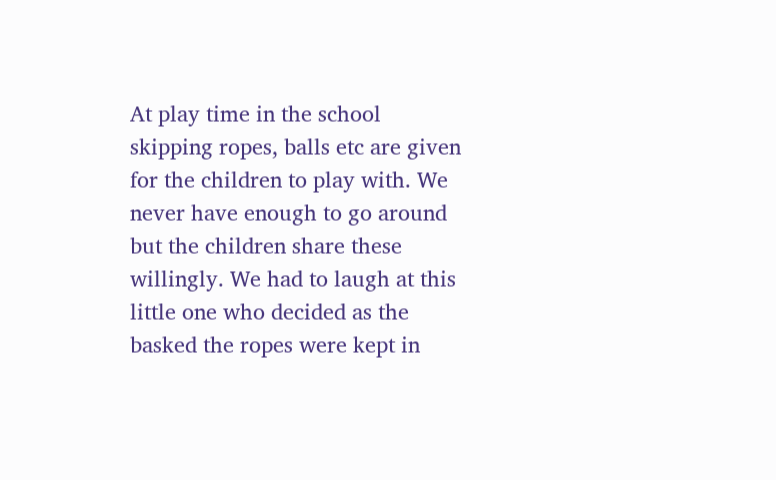At play time in the school skipping ropes, balls etc are given for the children to play with. We never have enough to go around but the children share these willingly. We had to laugh at this little one who decided as the basked the ropes were kept in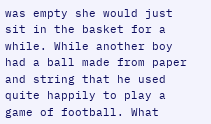was empty she would just sit in the basket for a while. While another boy had a ball made from paper and string that he used quite happily to play a game of football. What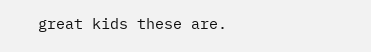great kids these are.